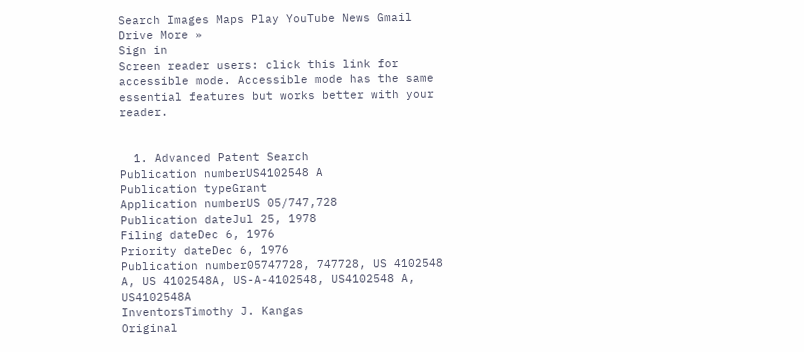Search Images Maps Play YouTube News Gmail Drive More »
Sign in
Screen reader users: click this link for accessible mode. Accessible mode has the same essential features but works better with your reader.


  1. Advanced Patent Search
Publication numberUS4102548 A
Publication typeGrant
Application numberUS 05/747,728
Publication dateJul 25, 1978
Filing dateDec 6, 1976
Priority dateDec 6, 1976
Publication number05747728, 747728, US 4102548 A, US 4102548A, US-A-4102548, US4102548 A, US4102548A
InventorsTimothy J. Kangas
Original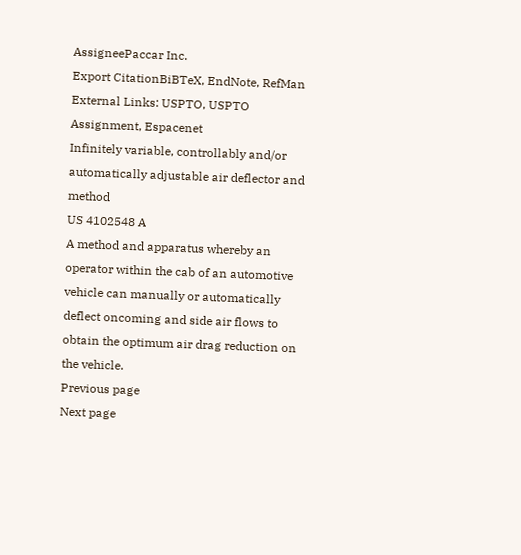AssigneePaccar Inc.
Export CitationBiBTeX, EndNote, RefMan
External Links: USPTO, USPTO Assignment, Espacenet
Infinitely variable, controllably and/or automatically adjustable air deflector and method
US 4102548 A
A method and apparatus whereby an operator within the cab of an automotive vehicle can manually or automatically deflect oncoming and side air flows to obtain the optimum air drag reduction on the vehicle.
Previous page
Next page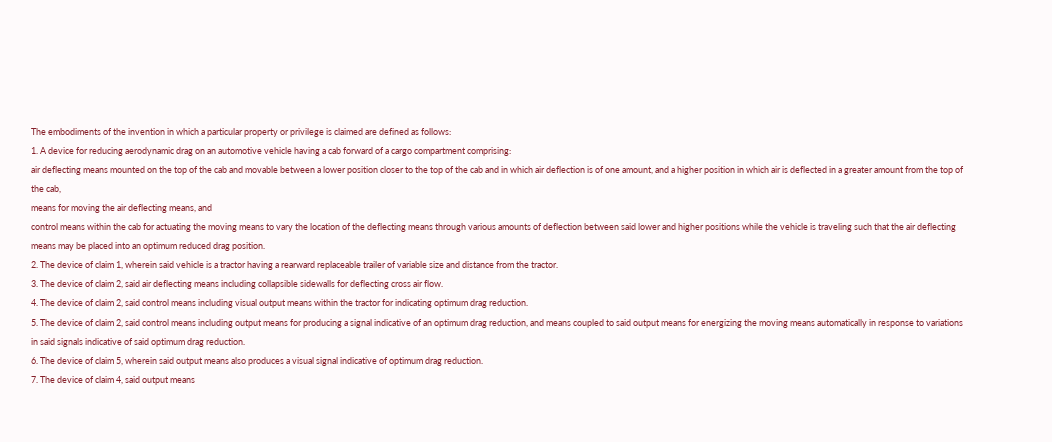The embodiments of the invention in which a particular property or privilege is claimed are defined as follows:
1. A device for reducing aerodynamic drag on an automotive vehicle having a cab forward of a cargo compartment comprising:
air deflecting means mounted on the top of the cab and movable between a lower position closer to the top of the cab and in which air deflection is of one amount, and a higher position in which air is deflected in a greater amount from the top of the cab,
means for moving the air deflecting means, and
control means within the cab for actuating the moving means to vary the location of the deflecting means through various amounts of deflection between said lower and higher positions while the vehicle is traveling such that the air deflecting means may be placed into an optimum reduced drag position.
2. The device of claim 1, wherein said vehicle is a tractor having a rearward replaceable trailer of variable size and distance from the tractor.
3. The device of claim 2, said air deflecting means including collapsible sidewalls for deflecting cross air flow.
4. The device of claim 2, said control means including visual output means within the tractor for indicating optimum drag reduction.
5. The device of claim 2, said control means including output means for producing a signal indicative of an optimum drag reduction, and means coupled to said output means for energizing the moving means automatically in response to variations in said signals indicative of said optimum drag reduction.
6. The device of claim 5, wherein said output means also produces a visual signal indicative of optimum drag reduction.
7. The device of claim 4, said output means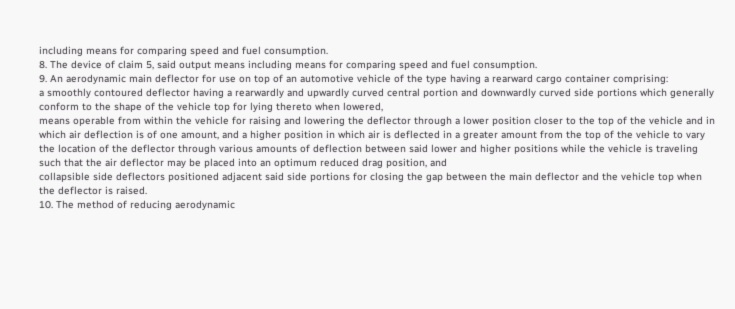including means for comparing speed and fuel consumption.
8. The device of claim 5, said output means including means for comparing speed and fuel consumption.
9. An aerodynamic main deflector for use on top of an automotive vehicle of the type having a rearward cargo container comprising:
a smoothly contoured deflector having a rearwardly and upwardly curved central portion and downwardly curved side portions which generally conform to the shape of the vehicle top for lying thereto when lowered,
means operable from within the vehicle for raising and lowering the deflector through a lower position closer to the top of the vehicle and in which air deflection is of one amount, and a higher position in which air is deflected in a greater amount from the top of the vehicle to vary the location of the deflector through various amounts of deflection between said lower and higher positions while the vehicle is traveling such that the air deflector may be placed into an optimum reduced drag position, and
collapsible side deflectors positioned adjacent said side portions for closing the gap between the main deflector and the vehicle top when the deflector is raised.
10. The method of reducing aerodynamic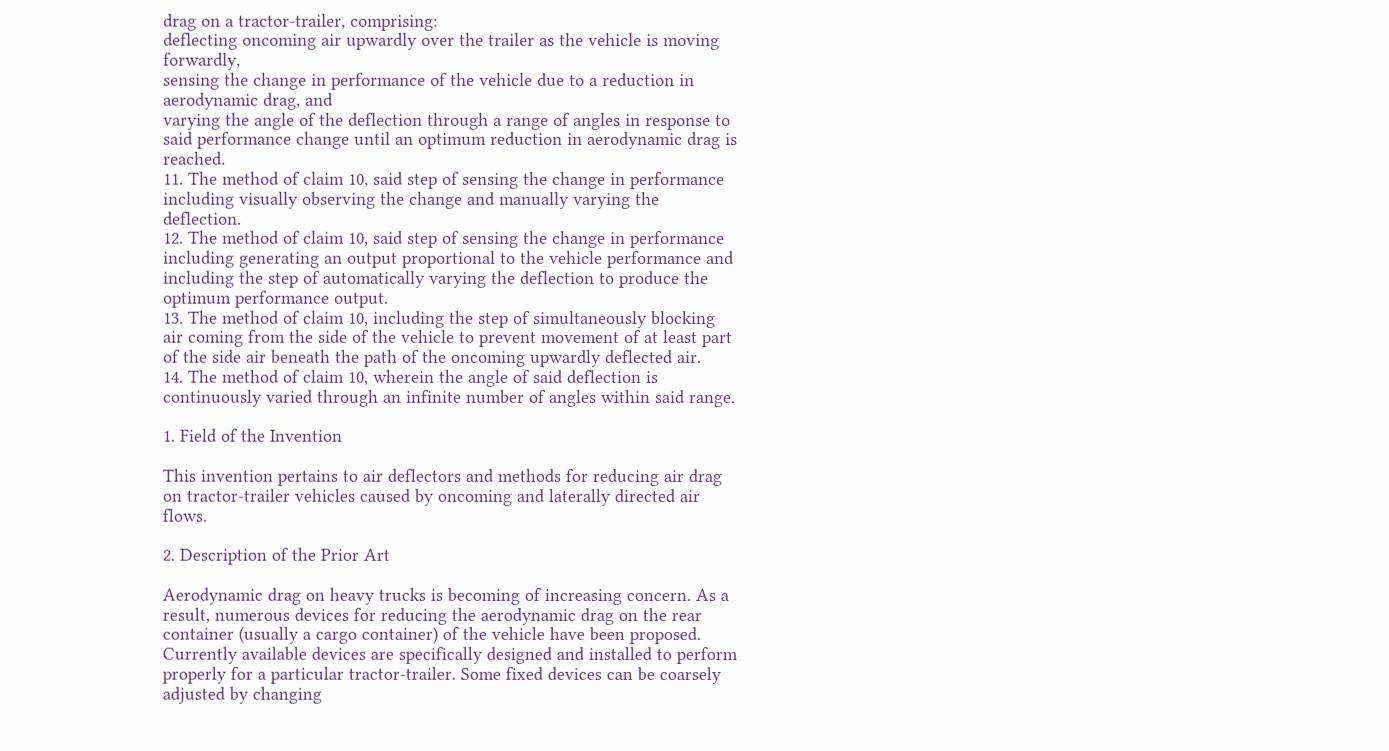drag on a tractor-trailer, comprising:
deflecting oncoming air upwardly over the trailer as the vehicle is moving forwardly,
sensing the change in performance of the vehicle due to a reduction in aerodynamic drag, and
varying the angle of the deflection through a range of angles in response to said performance change until an optimum reduction in aerodynamic drag is reached.
11. The method of claim 10, said step of sensing the change in performance including visually observing the change and manually varying the deflection.
12. The method of claim 10, said step of sensing the change in performance including generating an output proportional to the vehicle performance and including the step of automatically varying the deflection to produce the optimum performance output.
13. The method of claim 10, including the step of simultaneously blocking air coming from the side of the vehicle to prevent movement of at least part of the side air beneath the path of the oncoming upwardly deflected air.
14. The method of claim 10, wherein the angle of said deflection is continuously varied through an infinite number of angles within said range.

1. Field of the Invention

This invention pertains to air deflectors and methods for reducing air drag on tractor-trailer vehicles caused by oncoming and laterally directed air flows.

2. Description of the Prior Art

Aerodynamic drag on heavy trucks is becoming of increasing concern. As a result, numerous devices for reducing the aerodynamic drag on the rear container (usually a cargo container) of the vehicle have been proposed. Currently available devices are specifically designed and installed to perform properly for a particular tractor-trailer. Some fixed devices can be coarsely adjusted by changing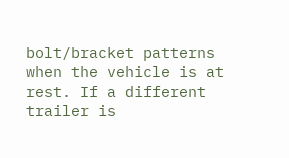bolt/bracket patterns when the vehicle is at rest. If a different trailer is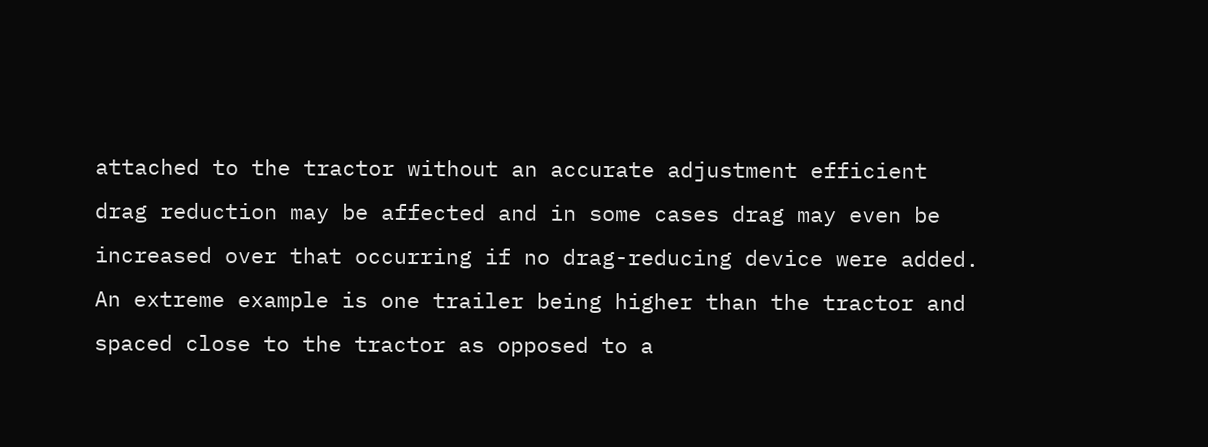attached to the tractor without an accurate adjustment efficient drag reduction may be affected and in some cases drag may even be increased over that occurring if no drag-reducing device were added. An extreme example is one trailer being higher than the tractor and spaced close to the tractor as opposed to a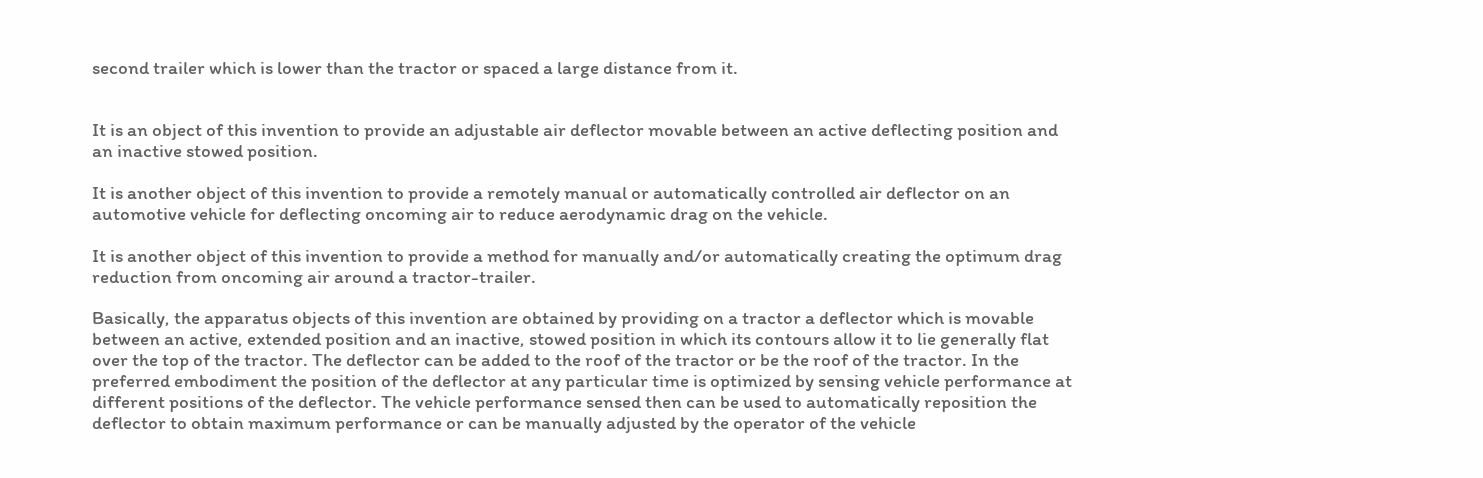second trailer which is lower than the tractor or spaced a large distance from it.


It is an object of this invention to provide an adjustable air deflector movable between an active deflecting position and an inactive stowed position.

It is another object of this invention to provide a remotely manual or automatically controlled air deflector on an automotive vehicle for deflecting oncoming air to reduce aerodynamic drag on the vehicle.

It is another object of this invention to provide a method for manually and/or automatically creating the optimum drag reduction from oncoming air around a tractor-trailer.

Basically, the apparatus objects of this invention are obtained by providing on a tractor a deflector which is movable between an active, extended position and an inactive, stowed position in which its contours allow it to lie generally flat over the top of the tractor. The deflector can be added to the roof of the tractor or be the roof of the tractor. In the preferred embodiment the position of the deflector at any particular time is optimized by sensing vehicle performance at different positions of the deflector. The vehicle performance sensed then can be used to automatically reposition the deflector to obtain maximum performance or can be manually adjusted by the operator of the vehicle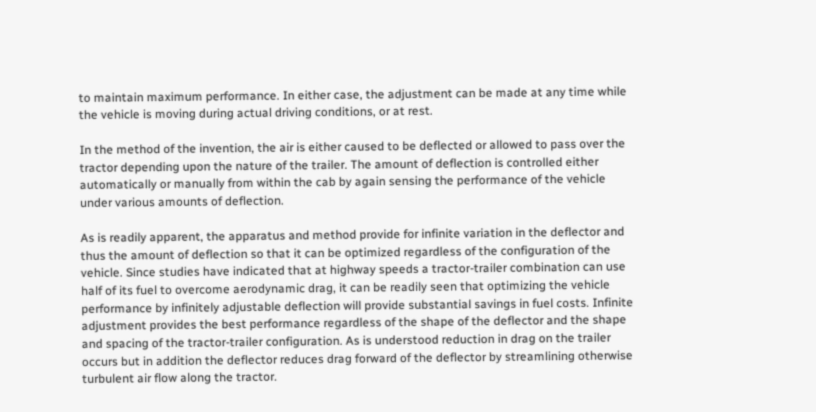to maintain maximum performance. In either case, the adjustment can be made at any time while the vehicle is moving during actual driving conditions, or at rest.

In the method of the invention, the air is either caused to be deflected or allowed to pass over the tractor depending upon the nature of the trailer. The amount of deflection is controlled either automatically or manually from within the cab by again sensing the performance of the vehicle under various amounts of deflection.

As is readily apparent, the apparatus and method provide for infinite variation in the deflector and thus the amount of deflection so that it can be optimized regardless of the configuration of the vehicle. Since studies have indicated that at highway speeds a tractor-trailer combination can use half of its fuel to overcome aerodynamic drag, it can be readily seen that optimizing the vehicle performance by infinitely adjustable deflection will provide substantial savings in fuel costs. Infinite adjustment provides the best performance regardless of the shape of the deflector and the shape and spacing of the tractor-trailer configuration. As is understood reduction in drag on the trailer occurs but in addition the deflector reduces drag forward of the deflector by streamlining otherwise turbulent air flow along the tractor.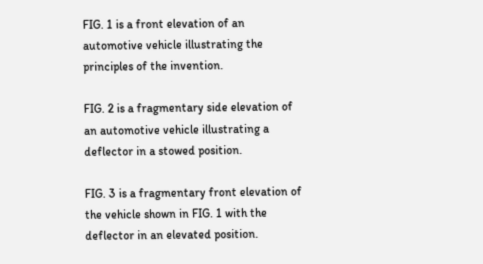FIG. 1 is a front elevation of an automotive vehicle illustrating the principles of the invention.

FIG. 2 is a fragmentary side elevation of an automotive vehicle illustrating a deflector in a stowed position.

FIG. 3 is a fragmentary front elevation of the vehicle shown in FIG. 1 with the deflector in an elevated position.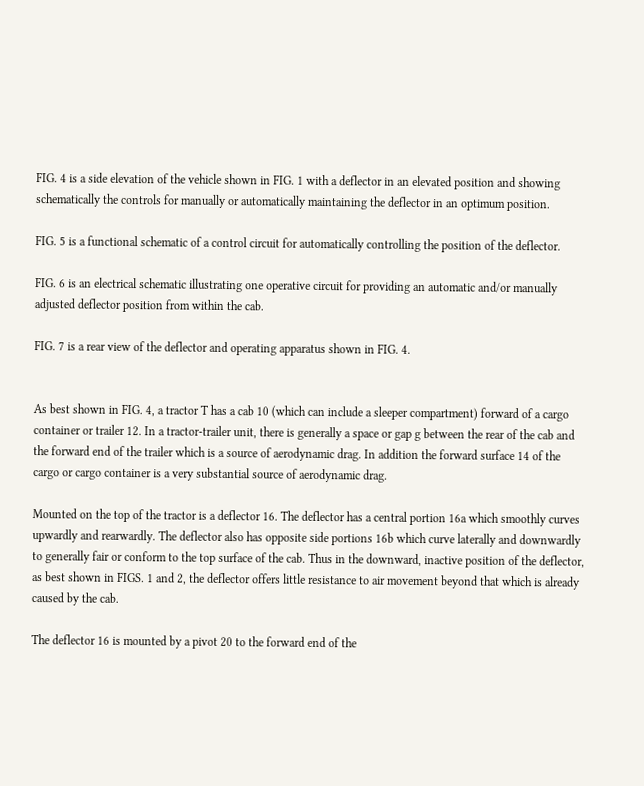FIG. 4 is a side elevation of the vehicle shown in FIG. 1 with a deflector in an elevated position and showing schematically the controls for manually or automatically maintaining the deflector in an optimum position.

FIG. 5 is a functional schematic of a control circuit for automatically controlling the position of the deflector.

FIG. 6 is an electrical schematic illustrating one operative circuit for providing an automatic and/or manually adjusted deflector position from within the cab.

FIG. 7 is a rear view of the deflector and operating apparatus shown in FIG. 4.


As best shown in FIG. 4, a tractor T has a cab 10 (which can include a sleeper compartment) forward of a cargo container or trailer 12. In a tractor-trailer unit, there is generally a space or gap g between the rear of the cab and the forward end of the trailer which is a source of aerodynamic drag. In addition the forward surface 14 of the cargo or cargo container is a very substantial source of aerodynamic drag.

Mounted on the top of the tractor is a deflector 16. The deflector has a central portion 16a which smoothly curves upwardly and rearwardly. The deflector also has opposite side portions 16b which curve laterally and downwardly to generally fair or conform to the top surface of the cab. Thus in the downward, inactive position of the deflector, as best shown in FIGS. 1 and 2, the deflector offers little resistance to air movement beyond that which is already caused by the cab.

The deflector 16 is mounted by a pivot 20 to the forward end of the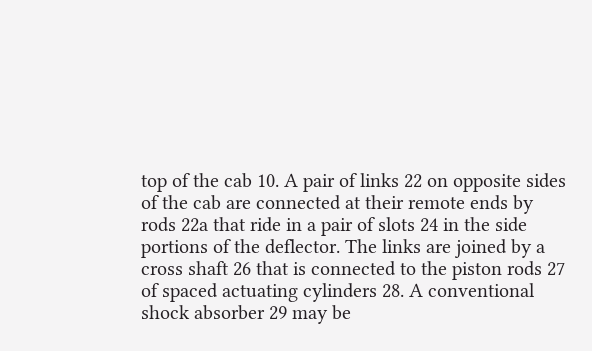top of the cab 10. A pair of links 22 on opposite sides of the cab are connected at their remote ends by rods 22a that ride in a pair of slots 24 in the side portions of the deflector. The links are joined by a cross shaft 26 that is connected to the piston rods 27 of spaced actuating cylinders 28. A conventional shock absorber 29 may be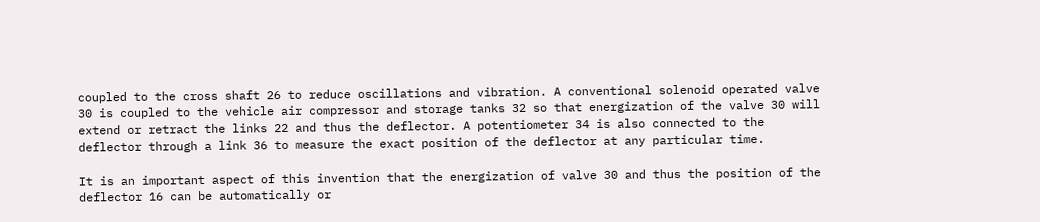coupled to the cross shaft 26 to reduce oscillations and vibration. A conventional solenoid operated valve 30 is coupled to the vehicle air compressor and storage tanks 32 so that energization of the valve 30 will extend or retract the links 22 and thus the deflector. A potentiometer 34 is also connected to the deflector through a link 36 to measure the exact position of the deflector at any particular time.

It is an important aspect of this invention that the energization of valve 30 and thus the position of the deflector 16 can be automatically or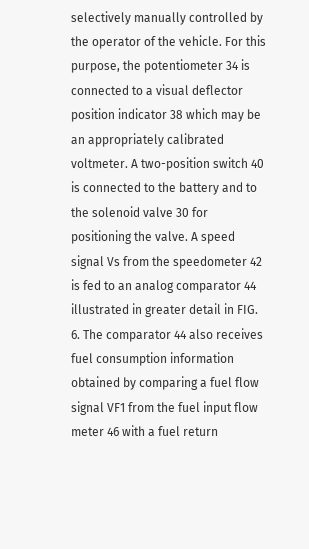selectively manually controlled by the operator of the vehicle. For this purpose, the potentiometer 34 is connected to a visual deflector position indicator 38 which may be an appropriately calibrated voltmeter. A two-position switch 40 is connected to the battery and to the solenoid valve 30 for positioning the valve. A speed signal Vs from the speedometer 42 is fed to an analog comparator 44 illustrated in greater detail in FIG. 6. The comparator 44 also receives fuel consumption information obtained by comparing a fuel flow signal VF1 from the fuel input flow meter 46 with a fuel return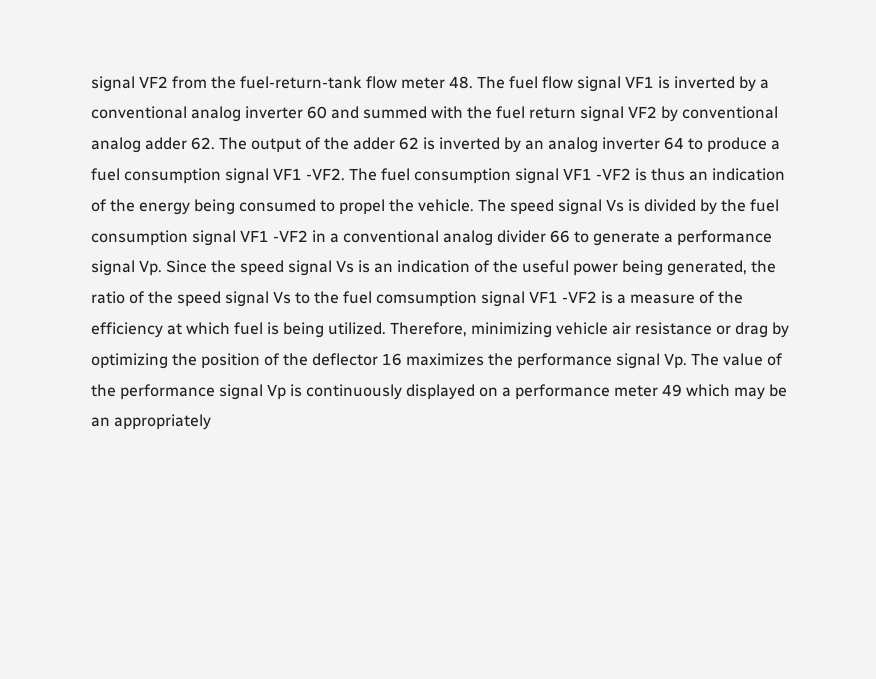signal VF2 from the fuel-return-tank flow meter 48. The fuel flow signal VF1 is inverted by a conventional analog inverter 60 and summed with the fuel return signal VF2 by conventional analog adder 62. The output of the adder 62 is inverted by an analog inverter 64 to produce a fuel consumption signal VF1 -VF2. The fuel consumption signal VF1 -VF2 is thus an indication of the energy being consumed to propel the vehicle. The speed signal Vs is divided by the fuel consumption signal VF1 -VF2 in a conventional analog divider 66 to generate a performance signal Vp. Since the speed signal Vs is an indication of the useful power being generated, the ratio of the speed signal Vs to the fuel comsumption signal VF1 -VF2 is a measure of the efficiency at which fuel is being utilized. Therefore, minimizing vehicle air resistance or drag by optimizing the position of the deflector 16 maximizes the performance signal Vp. The value of the performance signal Vp is continuously displayed on a performance meter 49 which may be an appropriately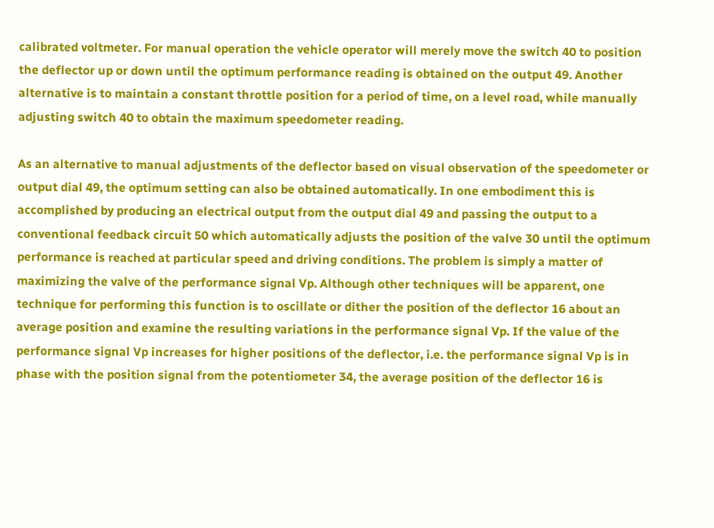calibrated voltmeter. For manual operation the vehicle operator will merely move the switch 40 to position the deflector up or down until the optimum performance reading is obtained on the output 49. Another alternative is to maintain a constant throttle position for a period of time, on a level road, while manually adjusting switch 40 to obtain the maximum speedometer reading.

As an alternative to manual adjustments of the deflector based on visual observation of the speedometer or output dial 49, the optimum setting can also be obtained automatically. In one embodiment this is accomplished by producing an electrical output from the output dial 49 and passing the output to a conventional feedback circuit 50 which automatically adjusts the position of the valve 30 until the optimum performance is reached at particular speed and driving conditions. The problem is simply a matter of maximizing the valve of the performance signal Vp. Although other techniques will be apparent, one technique for performing this function is to oscillate or dither the position of the deflector 16 about an average position and examine the resulting variations in the performance signal Vp. If the value of the performance signal Vp increases for higher positions of the deflector, i.e. the performance signal Vp is in phase with the position signal from the potentiometer 34, the average position of the deflector 16 is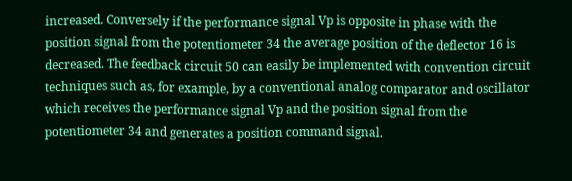increased. Conversely if the performance signal Vp is opposite in phase with the position signal from the potentiometer 34 the average position of the deflector 16 is decreased. The feedback circuit 50 can easily be implemented with convention circuit techniques such as, for example, by a conventional analog comparator and oscillator which receives the performance signal Vp and the position signal from the potentiometer 34 and generates a position command signal.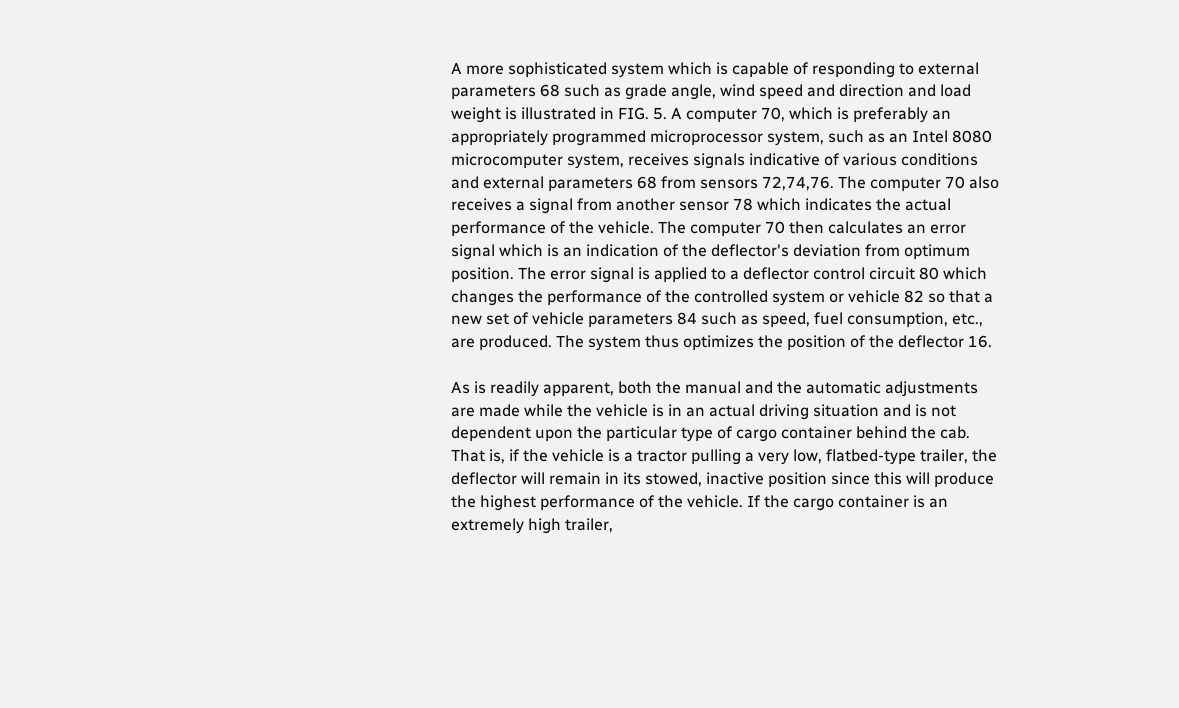A more sophisticated system which is capable of responding to external parameters 68 such as grade angle, wind speed and direction and load weight is illustrated in FIG. 5. A computer 70, which is preferably an appropriately programmed microprocessor system, such as an Intel 8080 microcomputer system, receives signals indicative of various conditions and external parameters 68 from sensors 72,74,76. The computer 70 also receives a signal from another sensor 78 which indicates the actual performance of the vehicle. The computer 70 then calculates an error signal which is an indication of the deflector's deviation from optimum position. The error signal is applied to a deflector control circuit 80 which changes the performance of the controlled system or vehicle 82 so that a new set of vehicle parameters 84 such as speed, fuel consumption, etc., are produced. The system thus optimizes the position of the deflector 16.

As is readily apparent, both the manual and the automatic adjustments are made while the vehicle is in an actual driving situation and is not dependent upon the particular type of cargo container behind the cab. That is, if the vehicle is a tractor pulling a very low, flatbed-type trailer, the deflector will remain in its stowed, inactive position since this will produce the highest performance of the vehicle. If the cargo container is an extremely high trailer,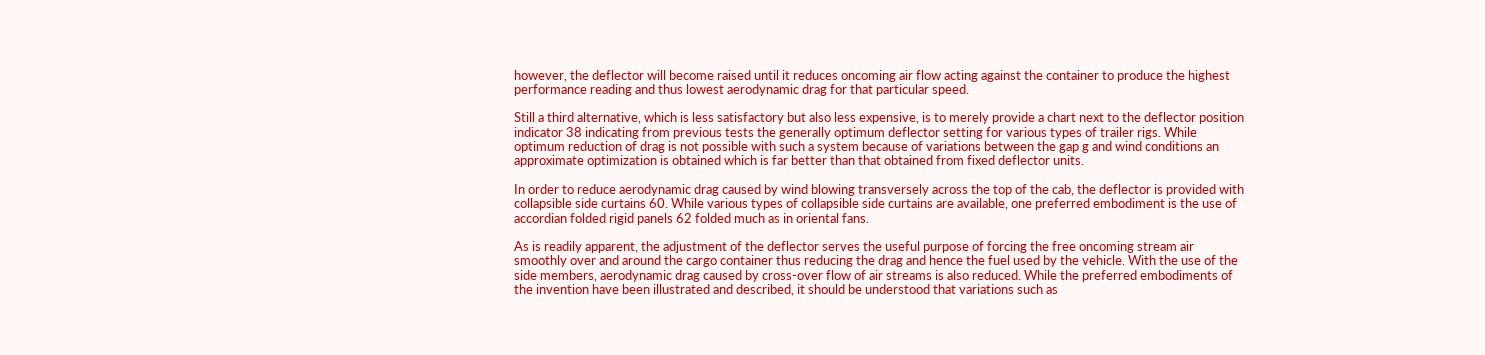however, the deflector will become raised until it reduces oncoming air flow acting against the container to produce the highest performance reading and thus lowest aerodynamic drag for that particular speed.

Still a third alternative, which is less satisfactory but also less expensive, is to merely provide a chart next to the deflector position indicator 38 indicating from previous tests the generally optimum deflector setting for various types of trailer rigs. While optimum reduction of drag is not possible with such a system because of variations between the gap g and wind conditions an approximate optimization is obtained which is far better than that obtained from fixed deflector units.

In order to reduce aerodynamic drag caused by wind blowing transversely across the top of the cab, the deflector is provided with collapsible side curtains 60. While various types of collapsible side curtains are available, one preferred embodiment is the use of accordian folded rigid panels 62 folded much as in oriental fans.

As is readily apparent, the adjustment of the deflector serves the useful purpose of forcing the free oncoming stream air smoothly over and around the cargo container thus reducing the drag and hence the fuel used by the vehicle. With the use of the side members, aerodynamic drag caused by cross-over flow of air streams is also reduced. While the preferred embodiments of the invention have been illustrated and described, it should be understood that variations such as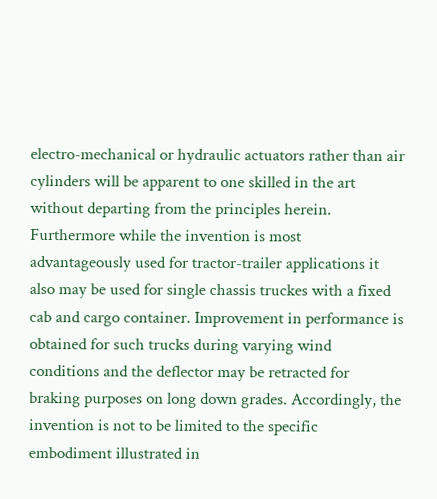electro-mechanical or hydraulic actuators rather than air cylinders will be apparent to one skilled in the art without departing from the principles herein. Furthermore while the invention is most advantageously used for tractor-trailer applications it also may be used for single chassis truckes with a fixed cab and cargo container. Improvement in performance is obtained for such trucks during varying wind conditions and the deflector may be retracted for braking purposes on long down grades. Accordingly, the invention is not to be limited to the specific embodiment illustrated in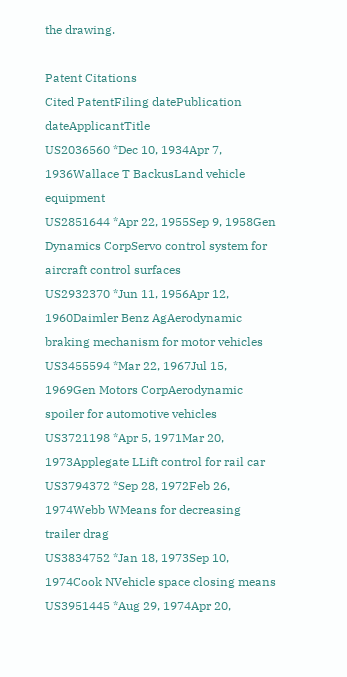the drawing.

Patent Citations
Cited PatentFiling datePublication dateApplicantTitle
US2036560 *Dec 10, 1934Apr 7, 1936Wallace T BackusLand vehicle equipment
US2851644 *Apr 22, 1955Sep 9, 1958Gen Dynamics CorpServo control system for aircraft control surfaces
US2932370 *Jun 11, 1956Apr 12, 1960Daimler Benz AgAerodynamic braking mechanism for motor vehicles
US3455594 *Mar 22, 1967Jul 15, 1969Gen Motors CorpAerodynamic spoiler for automotive vehicles
US3721198 *Apr 5, 1971Mar 20, 1973Applegate LLift control for rail car
US3794372 *Sep 28, 1972Feb 26, 1974Webb WMeans for decreasing trailer drag
US3834752 *Jan 18, 1973Sep 10, 1974Cook NVehicle space closing means
US3951445 *Aug 29, 1974Apr 20,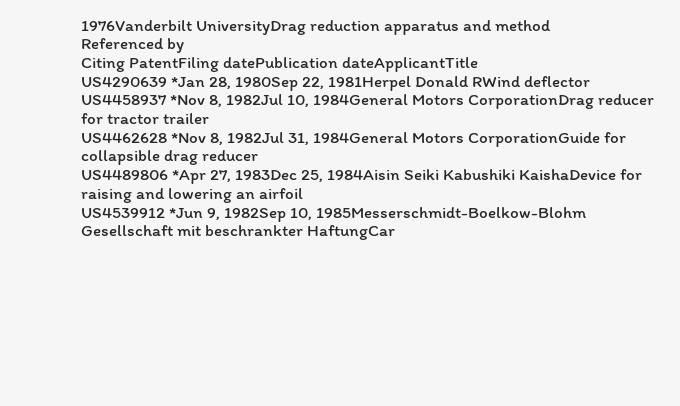1976Vanderbilt UniversityDrag reduction apparatus and method
Referenced by
Citing PatentFiling datePublication dateApplicantTitle
US4290639 *Jan 28, 1980Sep 22, 1981Herpel Donald RWind deflector
US4458937 *Nov 8, 1982Jul 10, 1984General Motors CorporationDrag reducer for tractor trailer
US4462628 *Nov 8, 1982Jul 31, 1984General Motors CorporationGuide for collapsible drag reducer
US4489806 *Apr 27, 1983Dec 25, 1984Aisin Seiki Kabushiki KaishaDevice for raising and lowering an airfoil
US4539912 *Jun 9, 1982Sep 10, 1985Messerschmidt-Boelkow-Blohm Gesellschaft mit beschrankter HaftungCar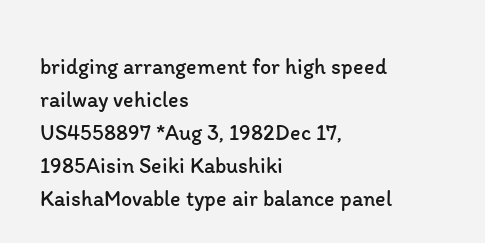bridging arrangement for high speed railway vehicles
US4558897 *Aug 3, 1982Dec 17, 1985Aisin Seiki Kabushiki KaishaMovable type air balance panel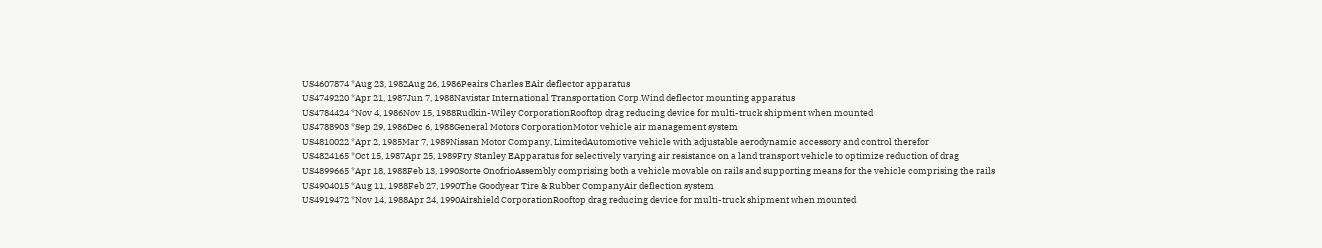US4607874 *Aug 23, 1982Aug 26, 1986Peairs Charles EAir deflector apparatus
US4749220 *Apr 21, 1987Jun 7, 1988Navistar International Transportation Corp.Wind deflector mounting apparatus
US4784424 *Nov 4, 1986Nov 15, 1988Rudkin-Wiley CorporationRooftop drag reducing device for multi-truck shipment when mounted
US4788903 *Sep 29, 1986Dec 6, 1988General Motors CorporationMotor vehicle air management system
US4810022 *Apr 2, 1985Mar 7, 1989Nissan Motor Company, LimitedAutomotive vehicle with adjustable aerodynamic accessory and control therefor
US4824165 *Oct 15, 1987Apr 25, 1989Fry Stanley EApparatus for selectively varying air resistance on a land transport vehicle to optimize reduction of drag
US4899665 *Apr 18, 1988Feb 13, 1990Sorte OnofrioAssembly comprising both a vehicle movable on rails and supporting means for the vehicle comprising the rails
US4904015 *Aug 11, 1988Feb 27, 1990The Goodyear Tire & Rubber CompanyAir deflection system
US4919472 *Nov 14, 1988Apr 24, 1990Airshield CorporationRooftop drag reducing device for multi-truck shipment when mounted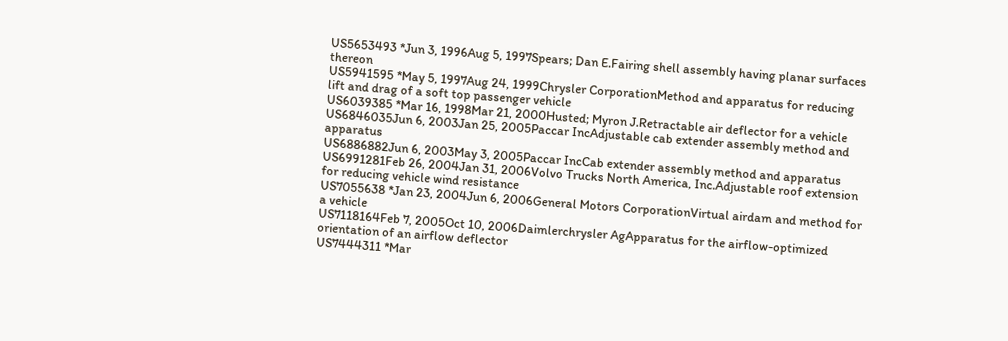US5653493 *Jun 3, 1996Aug 5, 1997Spears; Dan E.Fairing shell assembly having planar surfaces thereon
US5941595 *May 5, 1997Aug 24, 1999Chrysler CorporationMethod and apparatus for reducing lift and drag of a soft top passenger vehicle
US6039385 *Mar 16, 1998Mar 21, 2000Husted; Myron J.Retractable air deflector for a vehicle
US6846035Jun 6, 2003Jan 25, 2005Paccar IncAdjustable cab extender assembly method and apparatus
US6886882Jun 6, 2003May 3, 2005Paccar IncCab extender assembly method and apparatus
US6991281Feb 26, 2004Jan 31, 2006Volvo Trucks North America, Inc.Adjustable roof extension for reducing vehicle wind resistance
US7055638 *Jan 23, 2004Jun 6, 2006General Motors CorporationVirtual airdam and method for a vehicle
US7118164Feb 7, 2005Oct 10, 2006Daimlerchrysler AgApparatus for the airflow-optimized orientation of an airflow deflector
US7444311 *Mar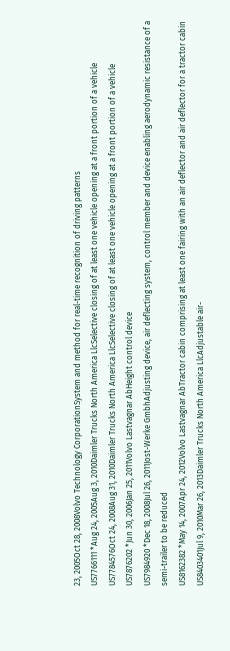23, 2005Oct 28, 2008Volvo Technology CorporationSystem and method for real-time recognition of driving patterns
US7766111 *Aug 24, 2005Aug 3, 2010Daimler Trucks North America LlcSelective closing of at least one vehicle opening at a front portion of a vehicle
US7784576Oct 24, 2008Aug 31, 2010Daimler Trucks North America LlcSelective closing of at least one vehicle opening at a front portion of a vehicle
US7876202 *Jun 30, 2006Jan 25, 2011Volvo Lastvagnar AbHeight control device
US7984920 *Dec 18, 2008Jul 26, 2011Jost-Werke GmbhAdjusting device, air deflecting system, control member and device enabling aerodynamic resistance of a semi-trailer to be reduced
US8162382 *May 14, 2007Apr 24, 2012Volvo Lastvagnar AbTractor cabin comprising at least one fairing with an air deflector and air deflector for a tractor cabin
US8403401Jul 9, 2010Mar 26, 2013Daimler Trucks North America LlcAdjustable air-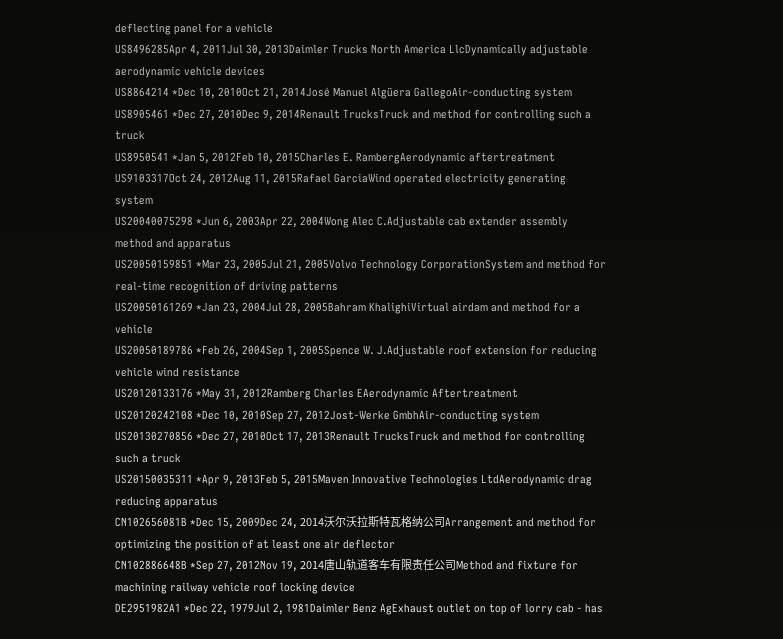deflecting panel for a vehicle
US8496285Apr 4, 2011Jul 30, 2013Daimler Trucks North America LlcDynamically adjustable aerodynamic vehicle devices
US8864214 *Dec 10, 2010Oct 21, 2014José Manuel Algüera GallegoAir-conducting system
US8905461 *Dec 27, 2010Dec 9, 2014Renault TrucksTruck and method for controlling such a truck
US8950541 *Jan 5, 2012Feb 10, 2015Charles E. RambergAerodynamic aftertreatment
US9103317Oct 24, 2012Aug 11, 2015Rafael GarciaWind operated electricity generating system
US20040075298 *Jun 6, 2003Apr 22, 2004Wong Alec C.Adjustable cab extender assembly method and apparatus
US20050159851 *Mar 23, 2005Jul 21, 2005Volvo Technology CorporationSystem and method for real-time recognition of driving patterns
US20050161269 *Jan 23, 2004Jul 28, 2005Bahram KhalighiVirtual airdam and method for a vehicle
US20050189786 *Feb 26, 2004Sep 1, 2005Spence W. J.Adjustable roof extension for reducing vehicle wind resistance
US20120133176 *May 31, 2012Ramberg Charles EAerodynamic Aftertreatment
US20120242108 *Dec 10, 2010Sep 27, 2012Jost-Werke GmbhAir-conducting system
US20130270856 *Dec 27, 2010Oct 17, 2013Renault TrucksTruck and method for controlling such a truck
US20150035311 *Apr 9, 2013Feb 5, 2015Maven Innovative Technologies LtdAerodynamic drag reducing apparatus
CN102656081B *Dec 15, 2009Dec 24, 2014沃尔沃拉斯特瓦格纳公司Arrangement and method for optimizing the position of at least one air deflector
CN102886648B *Sep 27, 2012Nov 19, 2014唐山轨道客车有限责任公司Method and fixture for machining railway vehicle roof locking device
DE2951982A1 *Dec 22, 1979Jul 2, 1981Daimler Benz AgExhaust outlet on top of lorry cab - has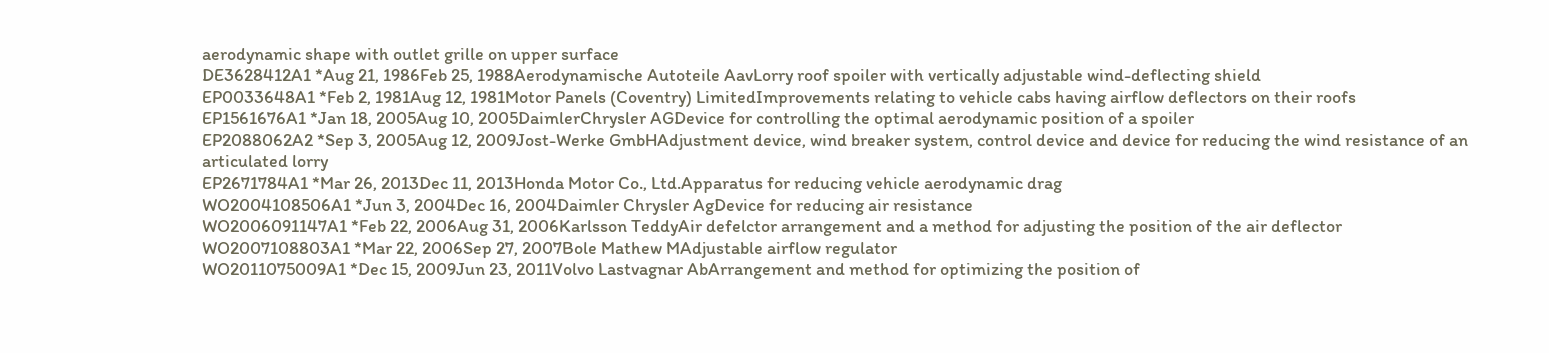aerodynamic shape with outlet grille on upper surface
DE3628412A1 *Aug 21, 1986Feb 25, 1988Aerodynamische Autoteile AavLorry roof spoiler with vertically adjustable wind-deflecting shield
EP0033648A1 *Feb 2, 1981Aug 12, 1981Motor Panels (Coventry) LimitedImprovements relating to vehicle cabs having airflow deflectors on their roofs
EP1561676A1 *Jan 18, 2005Aug 10, 2005DaimlerChrysler AGDevice for controlling the optimal aerodynamic position of a spoiler
EP2088062A2 *Sep 3, 2005Aug 12, 2009Jost-Werke GmbHAdjustment device, wind breaker system, control device and device for reducing the wind resistance of an articulated lorry
EP2671784A1 *Mar 26, 2013Dec 11, 2013Honda Motor Co., Ltd.Apparatus for reducing vehicle aerodynamic drag
WO2004108506A1 *Jun 3, 2004Dec 16, 2004Daimler Chrysler AgDevice for reducing air resistance
WO2006091147A1 *Feb 22, 2006Aug 31, 2006Karlsson TeddyAir defelctor arrangement and a method for adjusting the position of the air deflector
WO2007108803A1 *Mar 22, 2006Sep 27, 2007Bole Mathew MAdjustable airflow regulator
WO2011075009A1 *Dec 15, 2009Jun 23, 2011Volvo Lastvagnar AbArrangement and method for optimizing the position of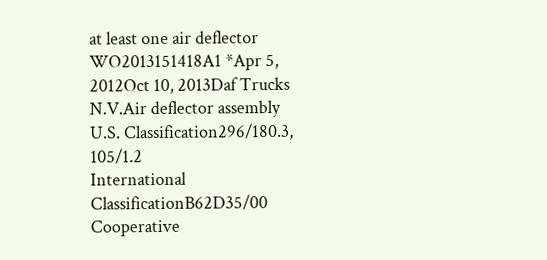at least one air deflector
WO2013151418A1 *Apr 5, 2012Oct 10, 2013Daf Trucks N.V.Air deflector assembly
U.S. Classification296/180.3, 105/1.2
International ClassificationB62D35/00
Cooperative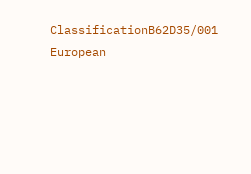ClassificationB62D35/001
European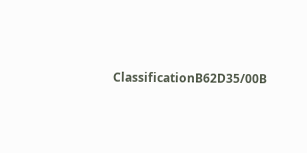ClassificationB62D35/00B